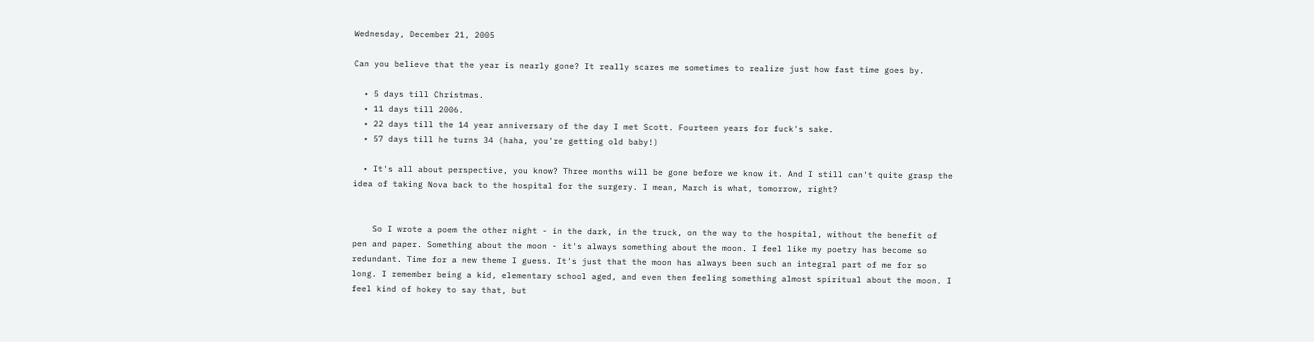Wednesday, December 21, 2005

Can you believe that the year is nearly gone? It really scares me sometimes to realize just how fast time goes by.

  • 5 days till Christmas.
  • 11 days till 2006.
  • 22 days till the 14 year anniversary of the day I met Scott. Fourteen years for fuck's sake.
  • 57 days till he turns 34 (haha, you're getting old baby!)

  • It's all about perspective, you know? Three months will be gone before we know it. And I still can't quite grasp the idea of taking Nova back to the hospital for the surgery. I mean, March is what, tomorrow, right?


    So I wrote a poem the other night - in the dark, in the truck, on the way to the hospital, without the benefit of pen and paper. Something about the moon - it's always something about the moon. I feel like my poetry has become so redundant. Time for a new theme I guess. It's just that the moon has always been such an integral part of me for so long. I remember being a kid, elementary school aged, and even then feeling something almost spiritual about the moon. I feel kind of hokey to say that, but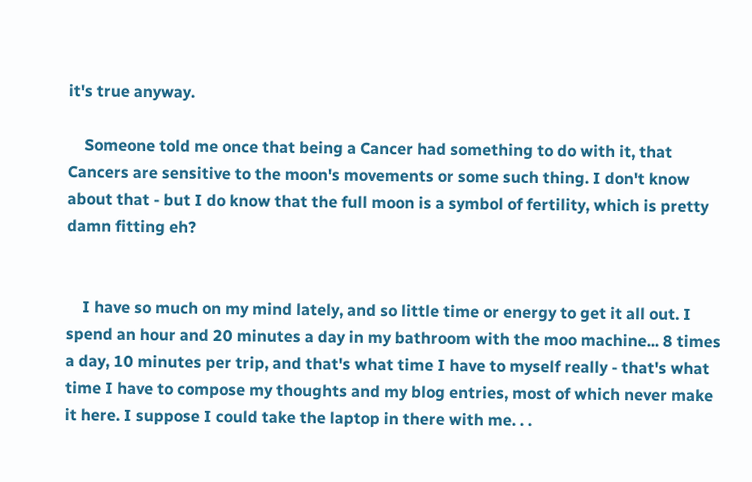it's true anyway.

    Someone told me once that being a Cancer had something to do with it, that Cancers are sensitive to the moon's movements or some such thing. I don't know about that - but I do know that the full moon is a symbol of fertility, which is pretty damn fitting eh?


    I have so much on my mind lately, and so little time or energy to get it all out. I spend an hour and 20 minutes a day in my bathroom with the moo machine... 8 times a day, 10 minutes per trip, and that's what time I have to myself really - that's what time I have to compose my thoughts and my blog entries, most of which never make it here. I suppose I could take the laptop in there with me. . .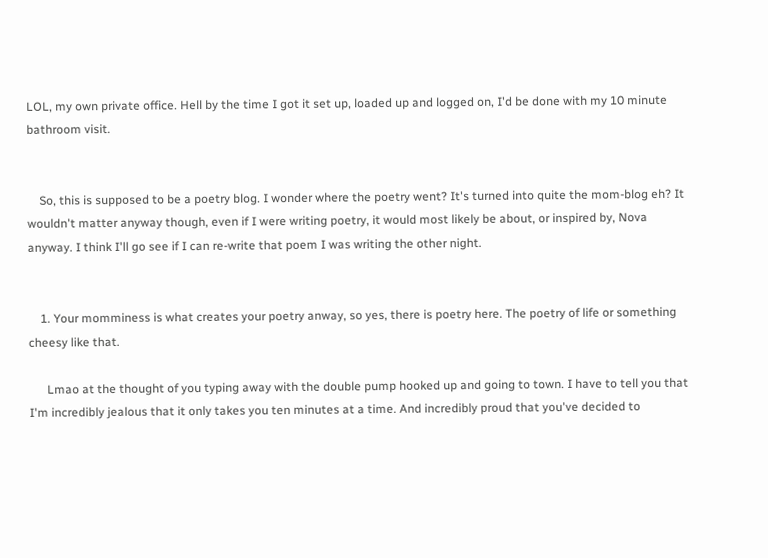LOL, my own private office. Hell by the time I got it set up, loaded up and logged on, I'd be done with my 10 minute bathroom visit.


    So, this is supposed to be a poetry blog. I wonder where the poetry went? It's turned into quite the mom-blog eh? It wouldn't matter anyway though, even if I were writing poetry, it would most likely be about, or inspired by, Nova anyway. I think I'll go see if I can re-write that poem I was writing the other night.


    1. Your momminess is what creates your poetry anway, so yes, there is poetry here. The poetry of life or something cheesy like that.

      Lmao at the thought of you typing away with the double pump hooked up and going to town. I have to tell you that I'm incredibly jealous that it only takes you ten minutes at a time. And incredibly proud that you've decided to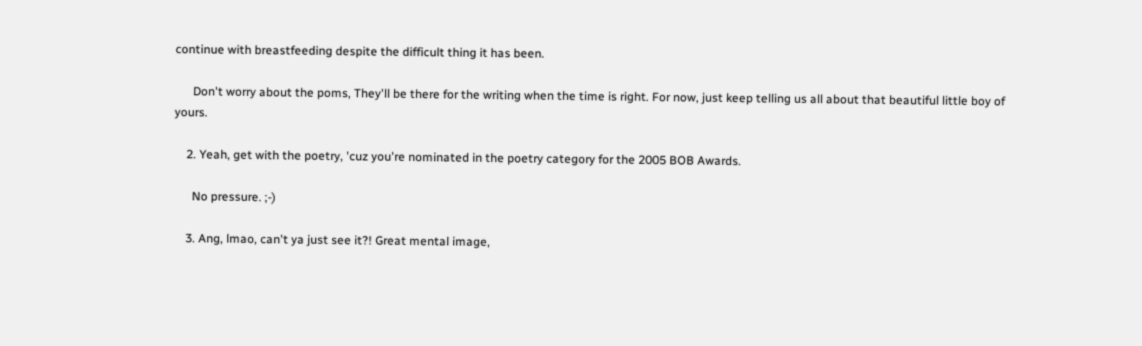continue with breastfeeding despite the difficult thing it has been.

      Don't worry about the poms, They'll be there for the writing when the time is right. For now, just keep telling us all about that beautiful little boy of yours.

    2. Yeah, get with the poetry, 'cuz you're nominated in the poetry category for the 2005 BOB Awards.

      No pressure. ;-)

    3. Ang, lmao, can't ya just see it?! Great mental image,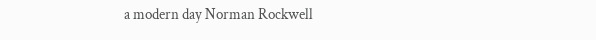a modern day Norman Rockwell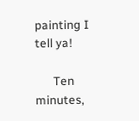painting I tell ya!

      Ten minutes,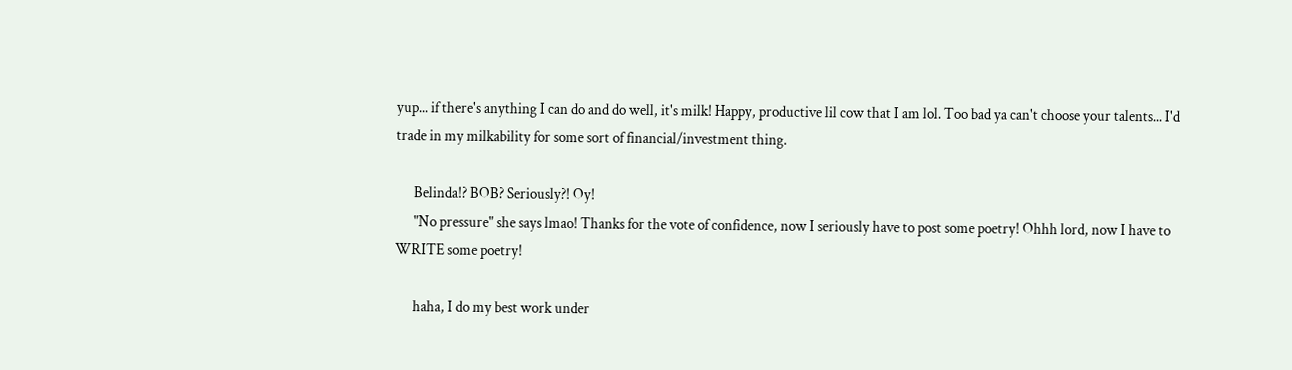yup... if there's anything I can do and do well, it's milk! Happy, productive lil cow that I am lol. Too bad ya can't choose your talents... I'd trade in my milkability for some sort of financial/investment thing.

      Belinda!? BOB? Seriously?! Oy!
      "No pressure" she says lmao! Thanks for the vote of confidence, now I seriously have to post some poetry! Ohhh lord, now I have to WRITE some poetry!

      haha, I do my best work under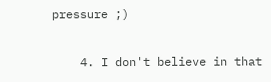pressure ;)

    4. I don't believe in that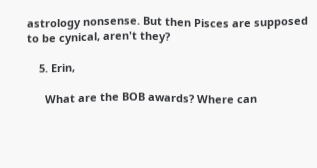astrology nonsense. But then Pisces are supposed to be cynical, aren't they?

    5. Erin,

      What are the BOB awards? Where can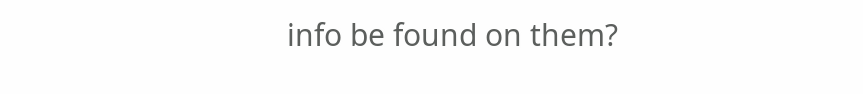info be found on them?